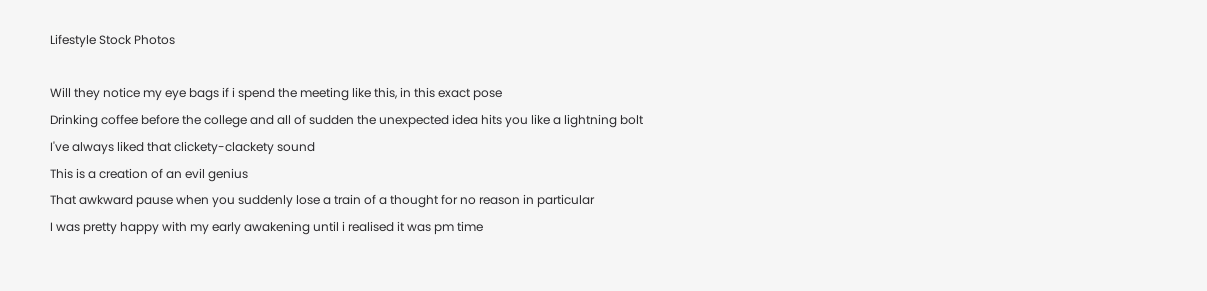Lifestyle Stock Photos

Will they notice my eye bags if i spend the meeting like this, in this exact pose
Drinking coffee before the college and all of sudden the unexpected idea hits you like a lightning bolt
I've always liked that clickety-clackety sound
This is a creation of an evil genius
That awkward pause when you suddenly lose a train of a thought for no reason in particular
I was pretty happy with my early awakening until i realised it was pm time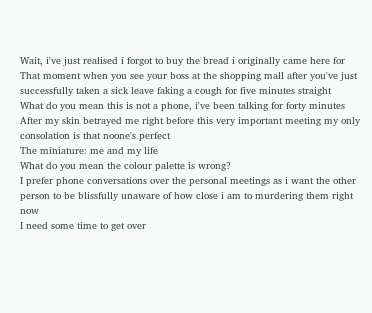Wait, i've just realised i forgot to buy the bread i originally came here for
That moment when you see your boss at the shopping mall after you've just successfully taken a sick leave faking a cough for five minutes straight
What do you mean this is not a phone, i've been talking for forty minutes
After my skin betrayed me right before this very important meeting my only consolation is that noone's perfect
The miniature: me and my life
What do you mean the colour palette is wrong?
I prefer phone conversations over the personal meetings as i want the other person to be blissfully unaware of how close i am to murdering them right now
I need some time to get over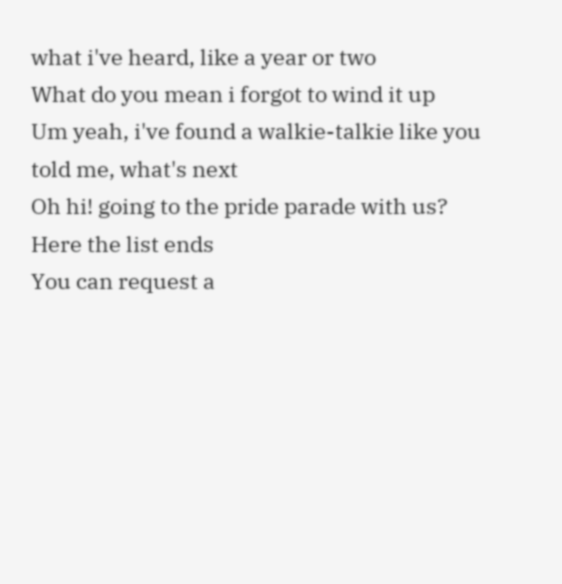what i've heard, like a year or two
What do you mean i forgot to wind it up
Um yeah, i've found a walkie-talkie like you told me, what's next
Oh hi! going to the pride parade with us?
Here the list ends
You can request a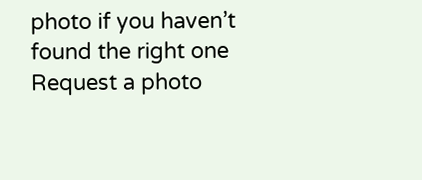photo if you haven’t found the right one
Request a photo